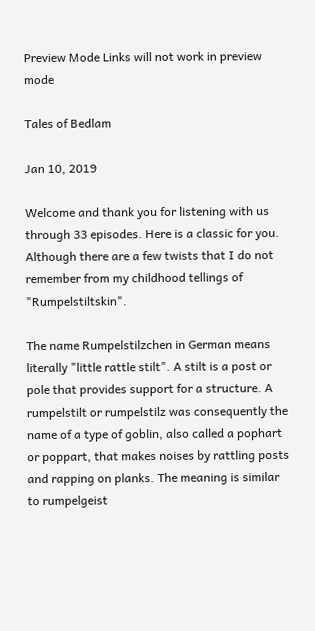Preview Mode Links will not work in preview mode

Tales of Bedlam

Jan 10, 2019

Welcome and thank you for listening with us through 33 episodes. Here is a classic for you. Although there are a few twists that I do not remember from my childhood tellings of "Rumpelstiltskin".

The name Rumpelstilzchen in German means literally "little rattle stilt". A stilt is a post or pole that provides support for a structure. A rumpelstilt or rumpelstilz was consequently the name of a type of goblin, also called a pophart or poppart, that makes noises by rattling posts and rapping on planks. The meaning is similar to rumpelgeist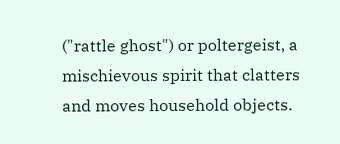("rattle ghost") or poltergeist, a mischievous spirit that clatters and moves household objects.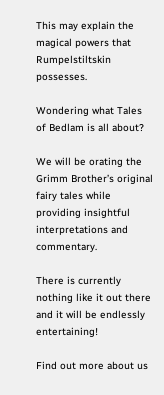This may explain the magical powers that Rumpelstiltskin possesses.

Wondering what Tales of Bedlam is all about?

We will be orating the Grimm Brother’s original fairy tales while providing insightful interpretations and commentary.

There is currently nothing like it out there and it will be endlessly entertaining!

Find out more about us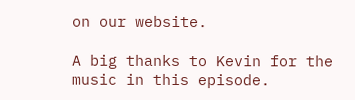on our website.

A big thanks to Kevin for the music in this episode.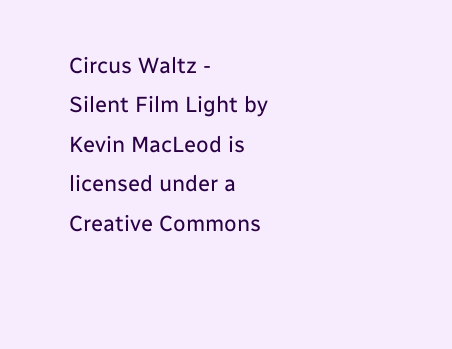Circus Waltz - Silent Film Light by Kevin MacLeod is licensed under a Creative Commons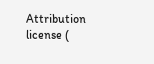Attribution license (